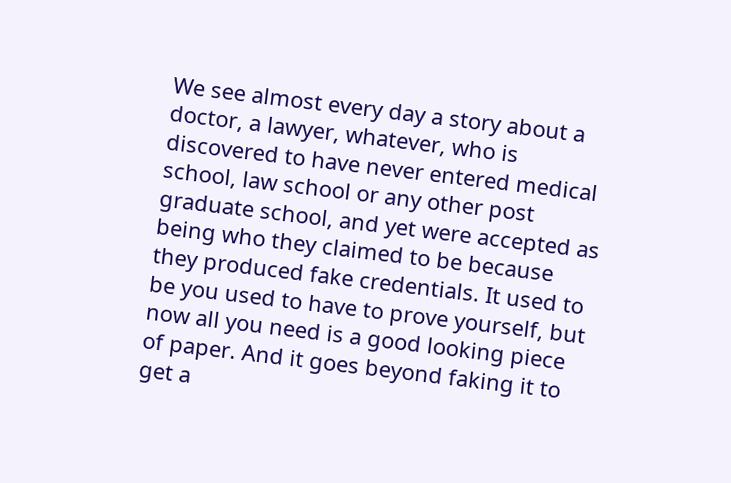We see almost every day a story about a doctor, a lawyer, whatever, who is discovered to have never entered medical school, law school or any other post graduate school, and yet were accepted as being who they claimed to be because they produced fake credentials. It used to be you used to have to prove yourself, but now all you need is a good looking piece of paper. And it goes beyond faking it to get a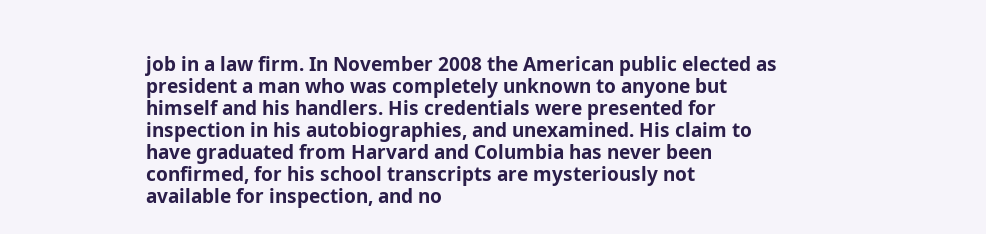job in a law firm. In November 2008 the American public elected as president a man who was completely unknown to anyone but himself and his handlers. His credentials were presented for inspection in his autobiographies, and unexamined. His claim to have graduated from Harvard and Columbia has never been confirmed, for his school transcripts are mysteriously not available for inspection, and no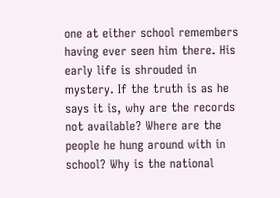one at either school remembers having ever seen him there. His early life is shrouded in mystery. If the truth is as he says it is, why are the records not available? Where are the people he hung around with in school? Why is the national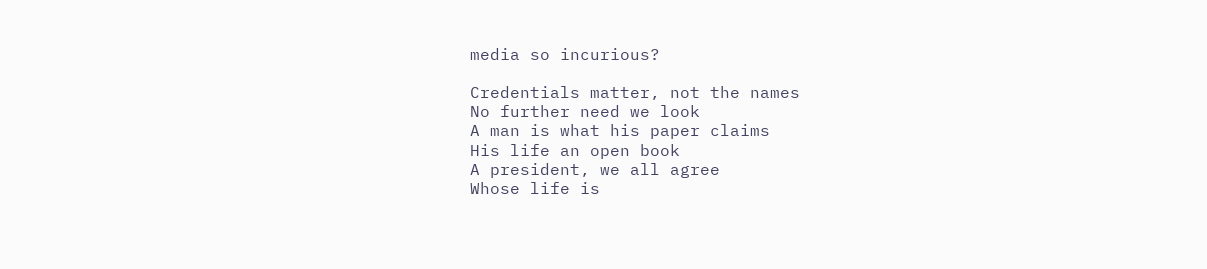media so incurious?

Credentials matter, not the names
No further need we look
A man is what his paper claims
His life an open book
A president, we all agree
Whose life is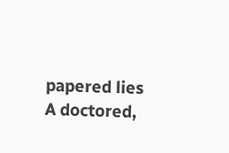papered lies
A doctored,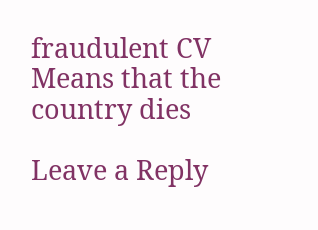fraudulent CV
Means that the country dies

Leave a Reply